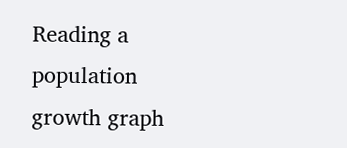Reading a population growth graph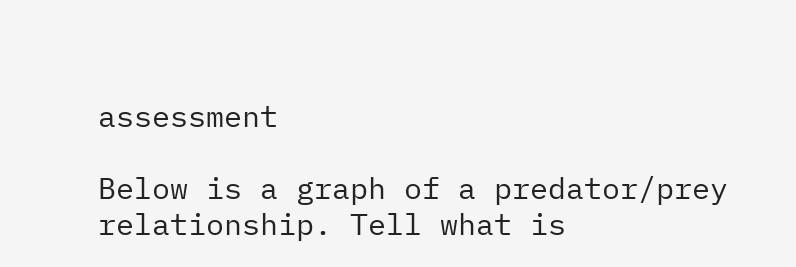assessment

Below is a graph of a predator/prey relationship. Tell what is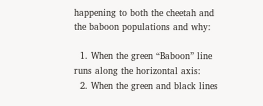happening to both the cheetah and the baboon populations and why:

  1. When the green “Baboon” line runs along the horizontal axis:
  2. When the green and black lines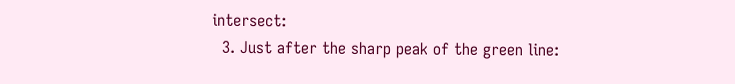intersect:
  3. Just after the sharp peak of the green line: